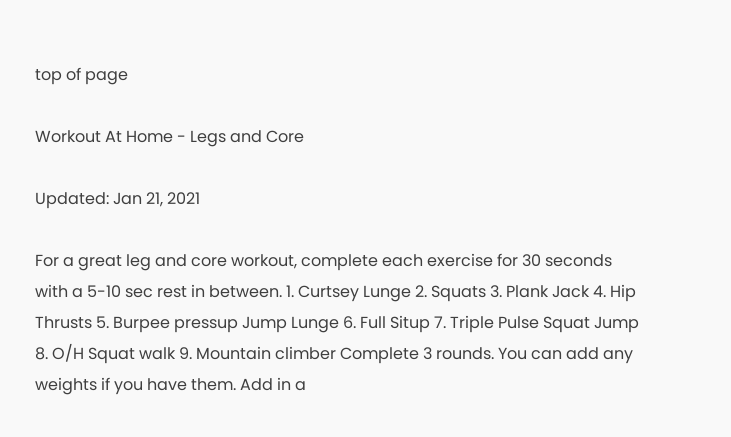top of page

Workout At Home - Legs and Core

Updated: Jan 21, 2021

For a great leg and core workout, complete each exercise for 30 seconds with a 5-10 sec rest in between. 1. Curtsey Lunge 2. Squats 3. Plank Jack 4. Hip Thrusts 5. Burpee pressup Jump Lunge 6. Full Situp 7. Triple Pulse Squat Jump 8. O/H Squat walk 9. Mountain climber Complete 3 rounds. You can add any weights if you have them. Add in a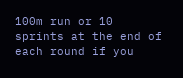100m run or 10 sprints at the end of each round if you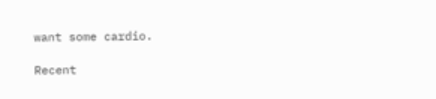want some cardio.

Recent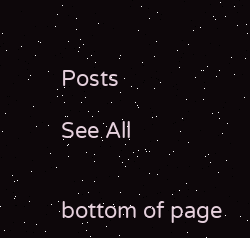Posts

See All


bottom of page